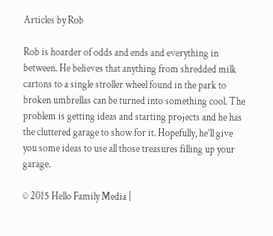Articles by Rob

Rob is hoarder of odds and ends and everything in between. He believes that anything from shredded milk cartons to a single stroller wheel found in the park to broken umbrellas can be turned into something cool. The problem is getting ideas and starting projects and he has the cluttered garage to show for it. Hopefully, he’ll give you some ideas to use all those treasures filling up your garage.

© 2015 Hello Family Media |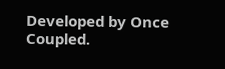Developed by Once Coupled.